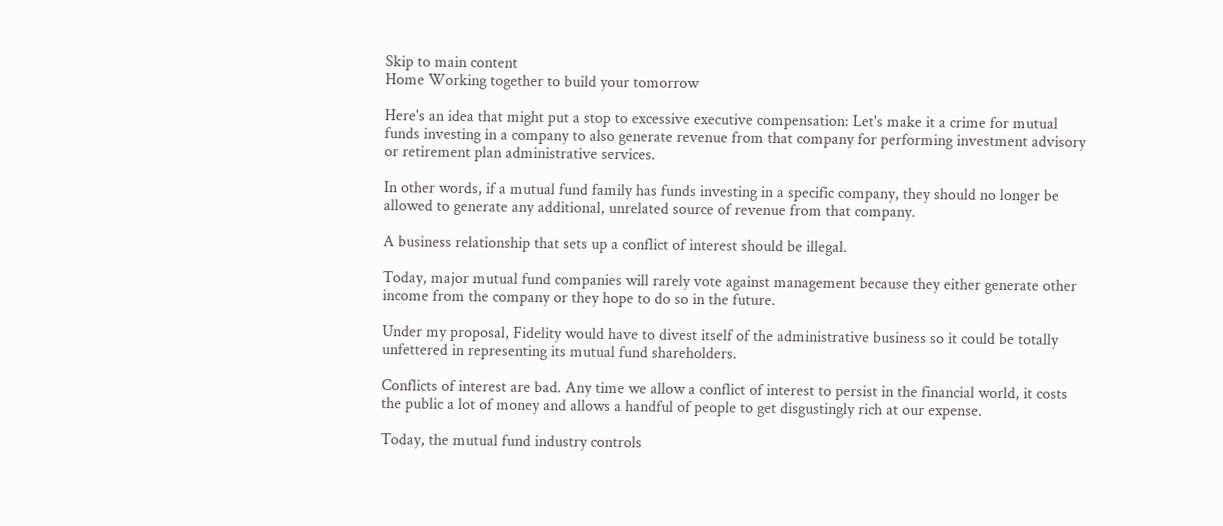Skip to main content
Home Working together to build your tomorrow

Here's an idea that might put a stop to excessive executive compensation: Let's make it a crime for mutual funds investing in a company to also generate revenue from that company for performing investment advisory or retirement plan administrative services.

In other words, if a mutual fund family has funds investing in a specific company, they should no longer be allowed to generate any additional, unrelated source of revenue from that company.

A business relationship that sets up a conflict of interest should be illegal.

Today, major mutual fund companies will rarely vote against management because they either generate other income from the company or they hope to do so in the future.

Under my proposal, Fidelity would have to divest itself of the administrative business so it could be totally unfettered in representing its mutual fund shareholders.

Conflicts of interest are bad. Any time we allow a conflict of interest to persist in the financial world, it costs the public a lot of money and allows a handful of people to get disgustingly rich at our expense.

Today, the mutual fund industry controls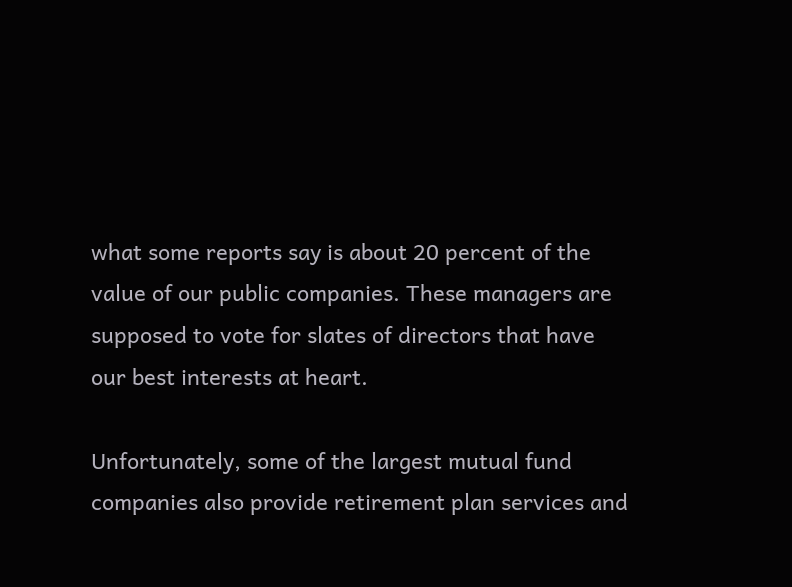what some reports say is about 20 percent of the value of our public companies. These managers are supposed to vote for slates of directors that have our best interests at heart.

Unfortunately, some of the largest mutual fund companies also provide retirement plan services and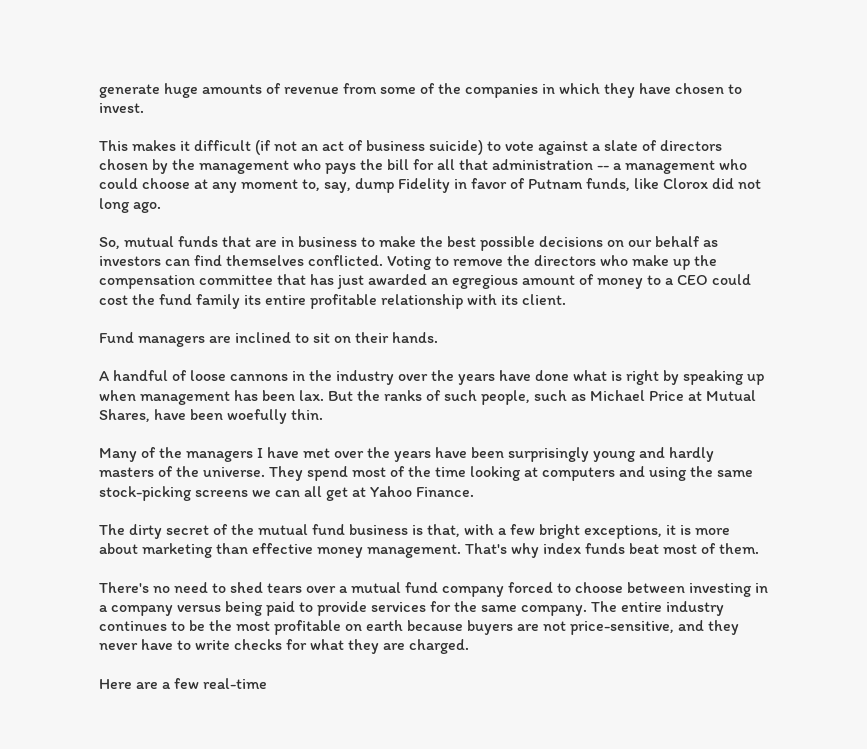generate huge amounts of revenue from some of the companies in which they have chosen to invest.

This makes it difficult (if not an act of business suicide) to vote against a slate of directors chosen by the management who pays the bill for all that administration -- a management who could choose at any moment to, say, dump Fidelity in favor of Putnam funds, like Clorox did not long ago.

So, mutual funds that are in business to make the best possible decisions on our behalf as investors can find themselves conflicted. Voting to remove the directors who make up the compensation committee that has just awarded an egregious amount of money to a CEO could cost the fund family its entire profitable relationship with its client.

Fund managers are inclined to sit on their hands.

A handful of loose cannons in the industry over the years have done what is right by speaking up when management has been lax. But the ranks of such people, such as Michael Price at Mutual Shares, have been woefully thin.

Many of the managers I have met over the years have been surprisingly young and hardly masters of the universe. They spend most of the time looking at computers and using the same stock-picking screens we can all get at Yahoo Finance.

The dirty secret of the mutual fund business is that, with a few bright exceptions, it is more about marketing than effective money management. That's why index funds beat most of them.

There's no need to shed tears over a mutual fund company forced to choose between investing in a company versus being paid to provide services for the same company. The entire industry continues to be the most profitable on earth because buyers are not price-sensitive, and they never have to write checks for what they are charged.

Here are a few real-time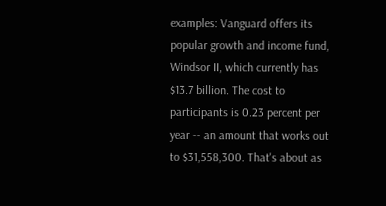examples: Vanguard offers its popular growth and income fund, Windsor II, which currently has $13.7 billion. The cost to participants is 0.23 percent per year -- an amount that works out to $31,558,300. That's about as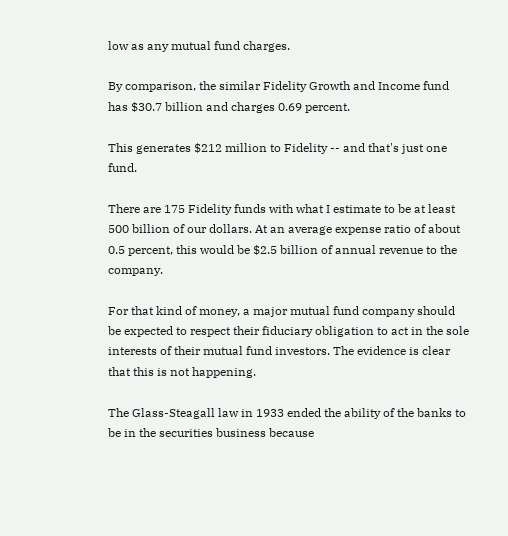low as any mutual fund charges.

By comparison, the similar Fidelity Growth and Income fund has $30.7 billion and charges 0.69 percent.

This generates $212 million to Fidelity -- and that's just one fund.

There are 175 Fidelity funds with what I estimate to be at least 500 billion of our dollars. At an average expense ratio of about 0.5 percent, this would be $2.5 billion of annual revenue to the company.

For that kind of money, a major mutual fund company should be expected to respect their fiduciary obligation to act in the sole interests of their mutual fund investors. The evidence is clear that this is not happening.

The Glass-Steagall law in 1933 ended the ability of the banks to be in the securities business because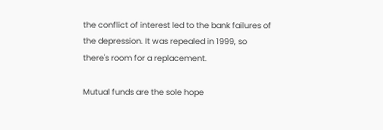the conflict of interest led to the bank failures of the depression. It was repealed in 1999, so there's room for a replacement.

Mutual funds are the sole hope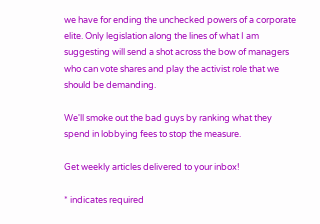we have for ending the unchecked powers of a corporate elite. Only legislation along the lines of what I am suggesting will send a shot across the bow of managers who can vote shares and play the activist role that we should be demanding.

We'll smoke out the bad guys by ranking what they spend in lobbying fees to stop the measure.

Get weekly articles delivered to your inbox!

* indicates required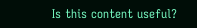Is this content useful?